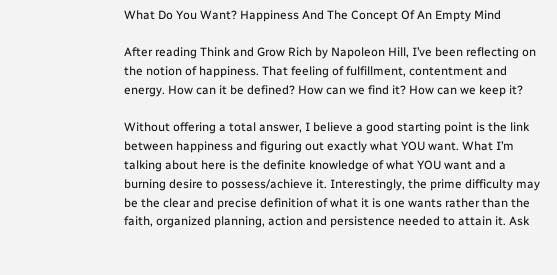What Do You Want? Happiness And The Concept Of An Empty Mind

After reading Think and Grow Rich by Napoleon Hill, I’ve been reflecting on the notion of happiness. That feeling of fulfillment, contentment and energy. How can it be defined? How can we find it? How can we keep it?

Without offering a total answer, I believe a good starting point is the link between happiness and figuring out exactly what YOU want. What I’m talking about here is the definite knowledge of what YOU want and a burning desire to possess/achieve it. Interestingly, the prime difficulty may be the clear and precise definition of what it is one wants rather than the faith, organized planning, action and persistence needed to attain it. Ask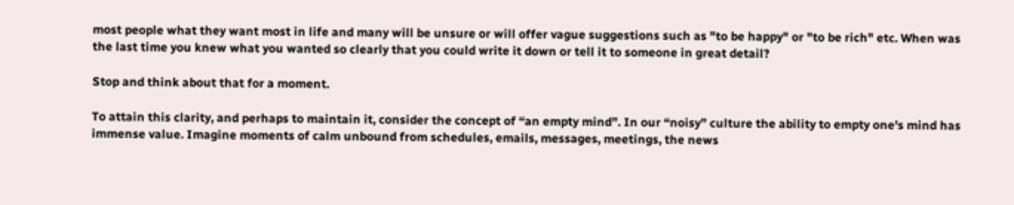most people what they want most in life and many will be unsure or will offer vague suggestions such as "to be happy" or "to be rich" etc. When was the last time you knew what you wanted so clearly that you could write it down or tell it to someone in great detail?

Stop and think about that for a moment.

To attain this clarity, and perhaps to maintain it, consider the concept of “an empty mind”. In our “noisy” culture the ability to empty one's mind has immense value. Imagine moments of calm unbound from schedules, emails, messages, meetings, the news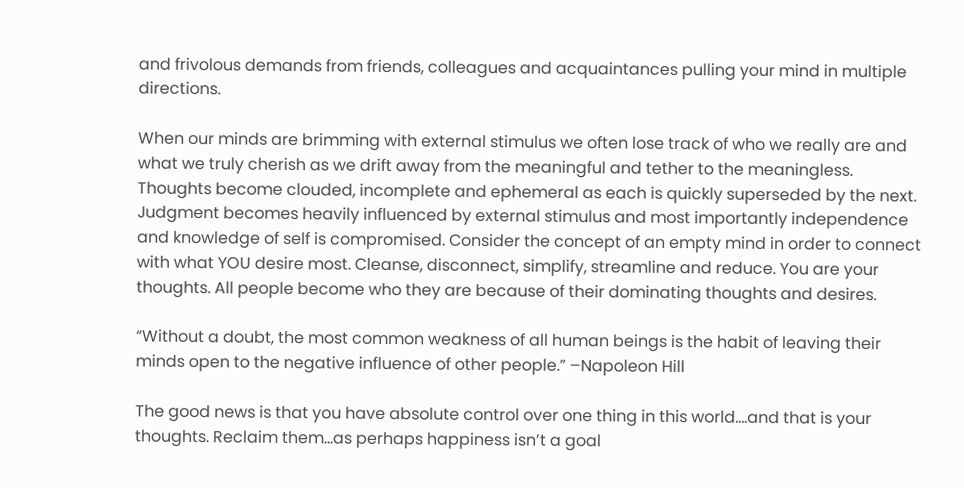and frivolous demands from friends, colleagues and acquaintances pulling your mind in multiple directions.

When our minds are brimming with external stimulus we often lose track of who we really are and what we truly cherish as we drift away from the meaningful and tether to the meaningless. Thoughts become clouded, incomplete and ephemeral as each is quickly superseded by the next. Judgment becomes heavily influenced by external stimulus and most importantly independence and knowledge of self is compromised. Consider the concept of an empty mind in order to connect with what YOU desire most. Cleanse, disconnect, simplify, streamline and reduce. You are your thoughts. All people become who they are because of their dominating thoughts and desires.

“Without a doubt, the most common weakness of all human beings is the habit of leaving their minds open to the negative influence of other people.” –Napoleon Hill

The good news is that you have absolute control over one thing in this world….and that is your thoughts. Reclaim them…as perhaps happiness isn’t a goal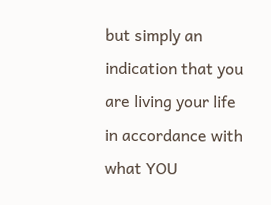but simply an indication that you are living your life in accordance with what YOU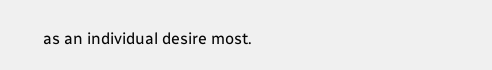as an individual desire most.